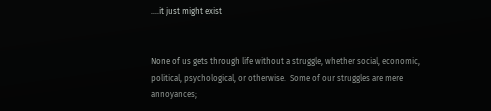….it just might exist


None of us gets through life without a struggle, whether social, economic, political, psychological, or otherwise.  Some of our struggles are mere annoyances;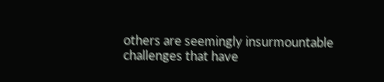others are seemingly insurmountable challenges that have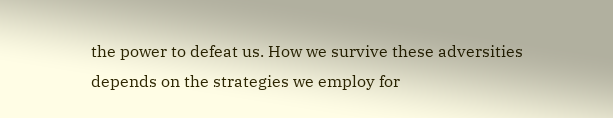the power to defeat us. How we survive these adversities depends on the strategies we employ for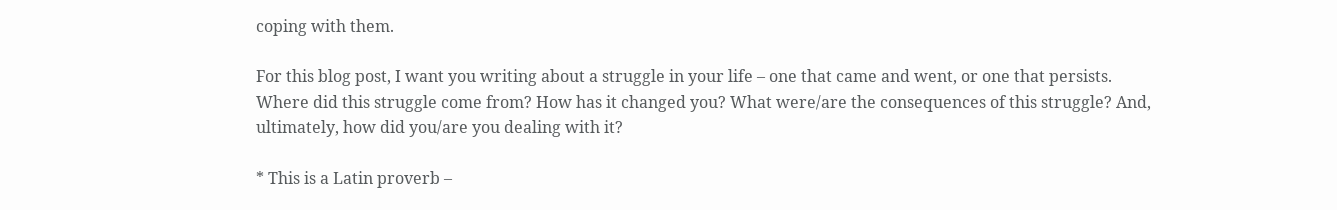coping with them.

For this blog post, I want you writing about a struggle in your life – one that came and went, or one that persists. Where did this struggle come from? How has it changed you? What were/are the consequences of this struggle? And, ultimately, how did you/are you dealing with it?

* This is a Latin proverb –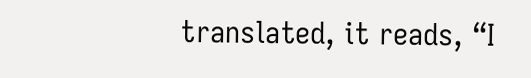translated, it reads, “I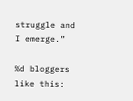struggle and I emerge.”

%d bloggers like this: